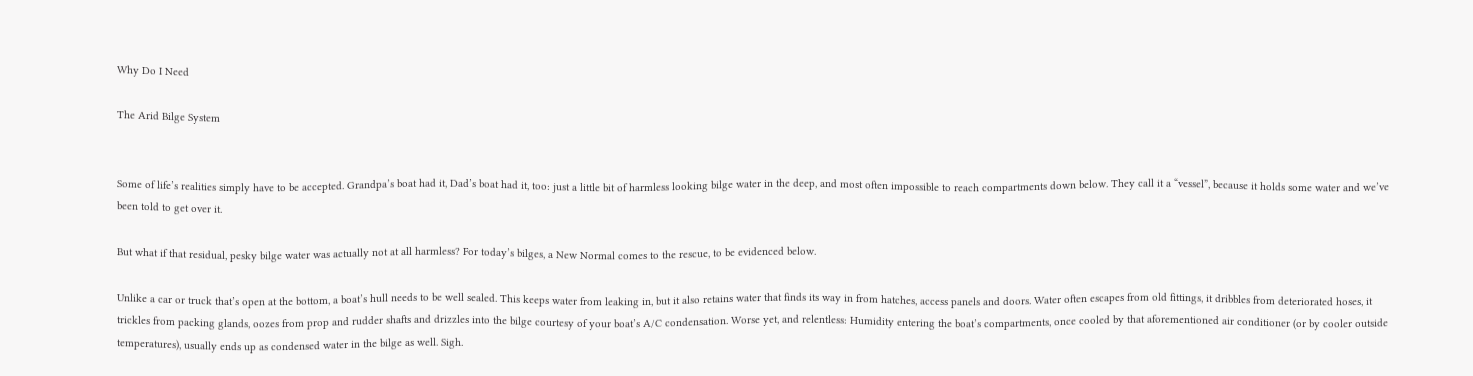Why Do I Need

The Arid Bilge System


Some of life’s realities simply have to be accepted. Grandpa’s boat had it, Dad’s boat had it, too: just a little bit of harmless looking bilge water in the deep, and most often impossible to reach compartments down below. They call it a “vessel”, because it holds some water and we’ve been told to get over it.

But what if that residual, pesky bilge water was actually not at all harmless? For today’s bilges, a New Normal comes to the rescue, to be evidenced below.

Unlike a car or truck that’s open at the bottom, a boat’s hull needs to be well sealed. This keeps water from leaking in, but it also retains water that finds its way in from hatches, access panels and doors. Water often escapes from old fittings, it dribbles from deteriorated hoses, it trickles from packing glands, oozes from prop and rudder shafts and drizzles into the bilge courtesy of your boat’s A/C condensation. Worse yet, and relentless: Humidity entering the boat’s compartments, once cooled by that aforementioned air conditioner (or by cooler outside temperatures), usually ends up as condensed water in the bilge as well. Sigh.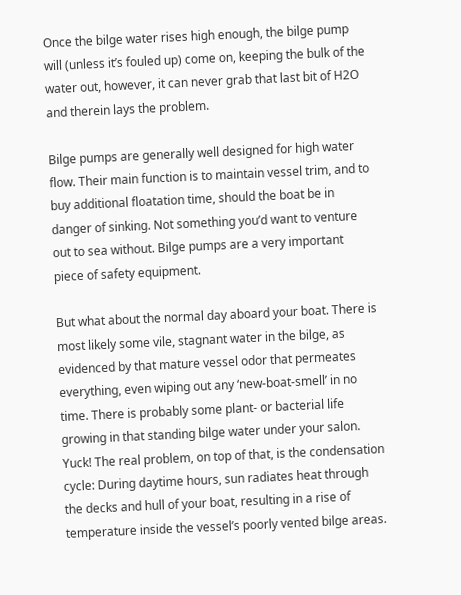Once the bilge water rises high enough, the bilge pump will (unless it’s fouled up) come on, keeping the bulk of the water out, however, it can never grab that last bit of H2O and therein lays the problem.

Bilge pumps are generally well designed for high water flow. Their main function is to maintain vessel trim, and to buy additional floatation time, should the boat be in danger of sinking. Not something you’d want to venture out to sea without. Bilge pumps are a very important piece of safety equipment.

But what about the normal day aboard your boat. There is most likely some vile, stagnant water in the bilge, as evidenced by that mature vessel odor that permeates everything, even wiping out any ‘new-boat-smell’ in no time. There is probably some plant- or bacterial life growing in that standing bilge water under your salon. Yuck! The real problem, on top of that, is the condensation cycle: During daytime hours, sun radiates heat through the decks and hull of your boat, resulting in a rise of temperature inside the vessel’s poorly vented bilge areas.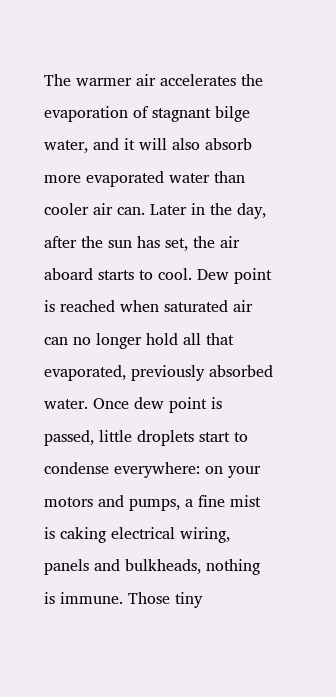The warmer air accelerates the evaporation of stagnant bilge water, and it will also absorb more evaporated water than cooler air can. Later in the day, after the sun has set, the air aboard starts to cool. Dew point is reached when saturated air can no longer hold all that evaporated, previously absorbed water. Once dew point is passed, little droplets start to condense everywhere: on your motors and pumps, a fine mist is caking electrical wiring, panels and bulkheads, nothing is immune. Those tiny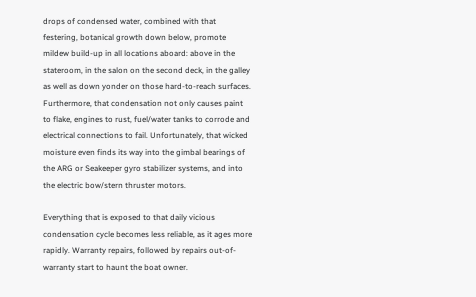drops of condensed water, combined with that festering, botanical growth down below, promote mildew build-up in all locations aboard: above in the stateroom, in the salon on the second deck, in the galley as well as down yonder on those hard-to-reach surfaces. Furthermore, that condensation not only causes paint to flake, engines to rust, fuel/water tanks to corrode and electrical connections to fail. Unfortunately, that wicked moisture even finds its way into the gimbal bearings of the ARG or Seakeeper gyro stabilizer systems, and into the electric bow/stern thruster motors.

Everything that is exposed to that daily vicious condensation cycle becomes less reliable, as it ages more rapidly. Warranty repairs, followed by repairs out-of-warranty start to haunt the boat owner.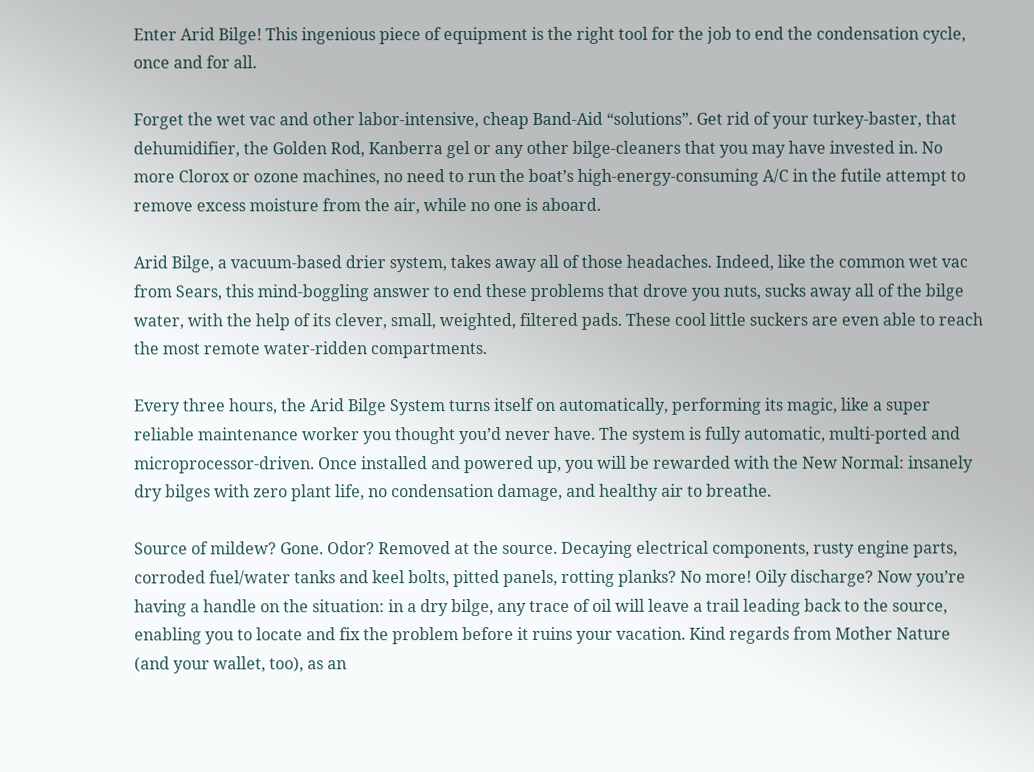Enter Arid Bilge! This ingenious piece of equipment is the right tool for the job to end the condensation cycle, once and for all.

Forget the wet vac and other labor-intensive, cheap Band-Aid “solutions”. Get rid of your turkey-baster, that dehumidifier, the Golden Rod, Kanberra gel or any other bilge-cleaners that you may have invested in. No more Clorox or ozone machines, no need to run the boat’s high-energy-consuming A/C in the futile attempt to remove excess moisture from the air, while no one is aboard.

Arid Bilge, a vacuum-based drier system, takes away all of those headaches. Indeed, like the common wet vac from Sears, this mind-boggling answer to end these problems that drove you nuts, sucks away all of the bilge water, with the help of its clever, small, weighted, filtered pads. These cool little suckers are even able to reach the most remote water-ridden compartments.

Every three hours, the Arid Bilge System turns itself on automatically, performing its magic, like a super reliable maintenance worker you thought you’d never have. The system is fully automatic, multi-ported and microprocessor-driven. Once installed and powered up, you will be rewarded with the New Normal: insanely dry bilges with zero plant life, no condensation damage, and healthy air to breathe.

Source of mildew? Gone. Odor? Removed at the source. Decaying electrical components, rusty engine parts, corroded fuel/water tanks and keel bolts, pitted panels, rotting planks? No more! Oily discharge? Now you’re having a handle on the situation: in a dry bilge, any trace of oil will leave a trail leading back to the source, enabling you to locate and fix the problem before it ruins your vacation. Kind regards from Mother Nature (and your wallet, too), as an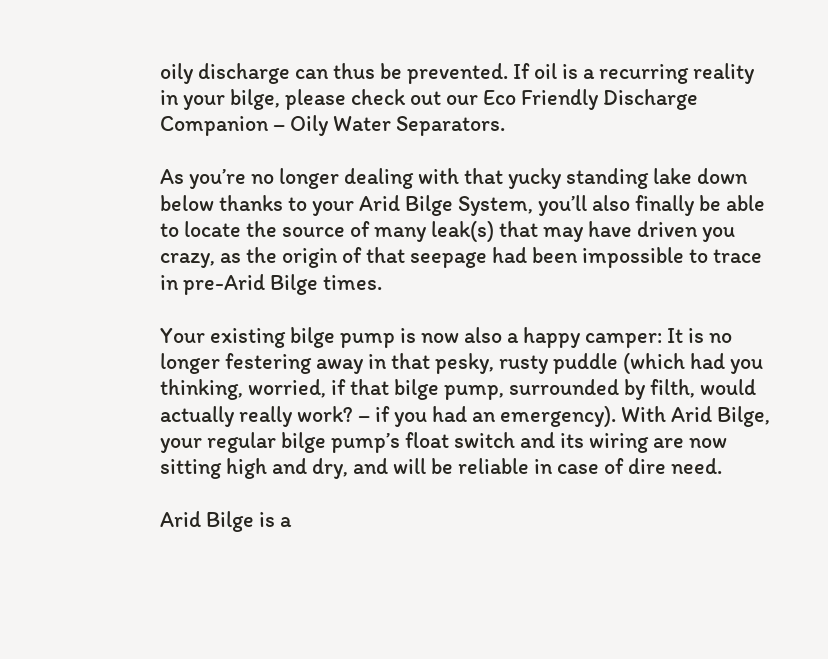oily discharge can thus be prevented. If oil is a recurring reality in your bilge, please check out our Eco Friendly Discharge Companion – Oily Water Separators.

As you’re no longer dealing with that yucky standing lake down below thanks to your Arid Bilge System, you’ll also finally be able to locate the source of many leak(s) that may have driven you crazy, as the origin of that seepage had been impossible to trace in pre-Arid Bilge times.

Your existing bilge pump is now also a happy camper: It is no longer festering away in that pesky, rusty puddle (which had you thinking, worried, if that bilge pump, surrounded by filth, would actually really work? – if you had an emergency). With Arid Bilge, your regular bilge pump’s float switch and its wiring are now sitting high and dry, and will be reliable in case of dire need.

Arid Bilge is a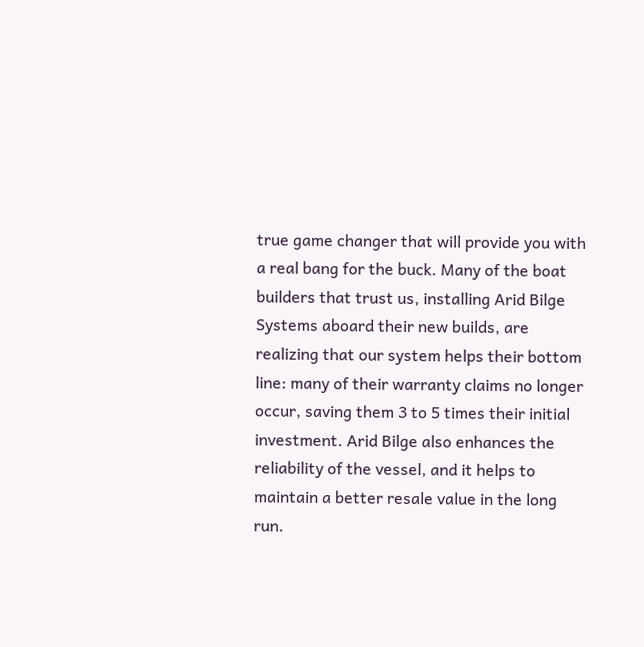true game changer that will provide you with a real bang for the buck. Many of the boat builders that trust us, installing Arid Bilge Systems aboard their new builds, are realizing that our system helps their bottom line: many of their warranty claims no longer occur, saving them 3 to 5 times their initial investment. Arid Bilge also enhances the reliability of the vessel, and it helps to maintain a better resale value in the long run.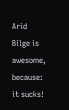Arid Bilge is awesome, because: it sucks!